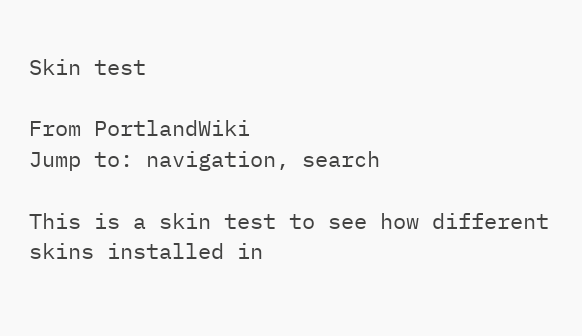Skin test

From PortlandWiki
Jump to: navigation, search

This is a skin test to see how different skins installed in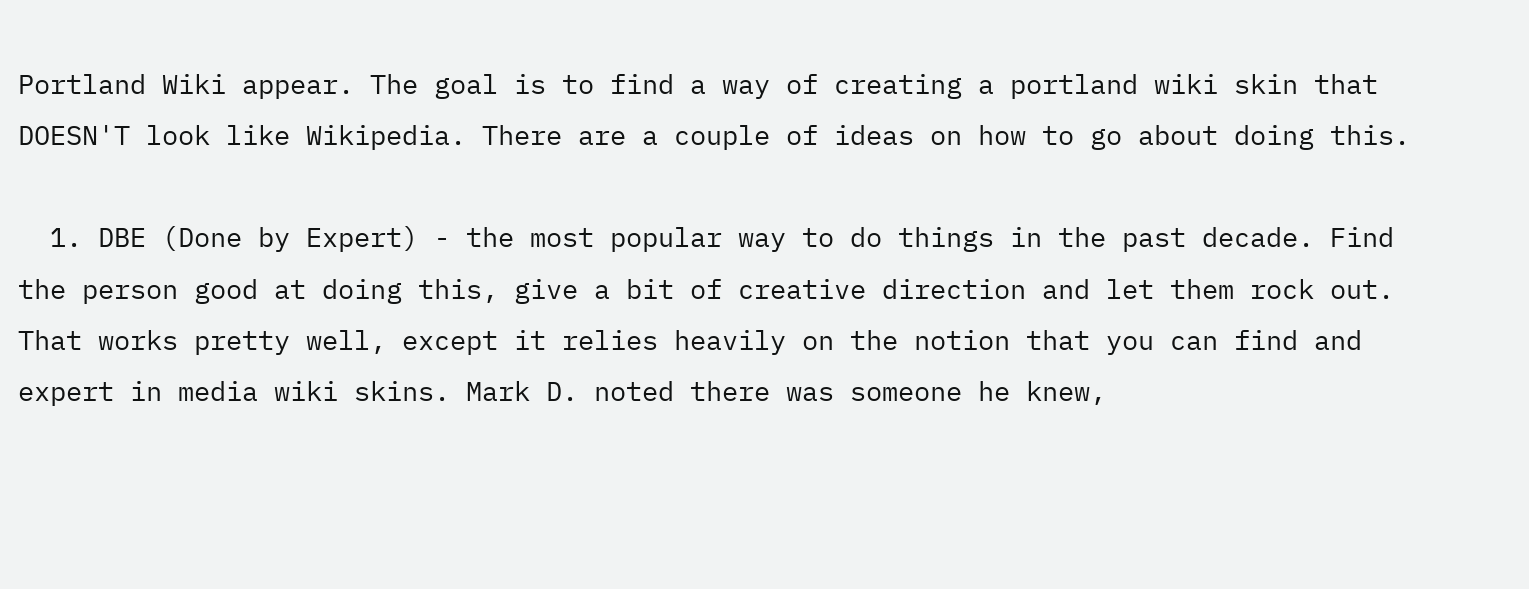Portland Wiki appear. The goal is to find a way of creating a portland wiki skin that DOESN'T look like Wikipedia. There are a couple of ideas on how to go about doing this.

  1. DBE (Done by Expert) - the most popular way to do things in the past decade. Find the person good at doing this, give a bit of creative direction and let them rock out. That works pretty well, except it relies heavily on the notion that you can find and expert in media wiki skins. Mark D. noted there was someone he knew,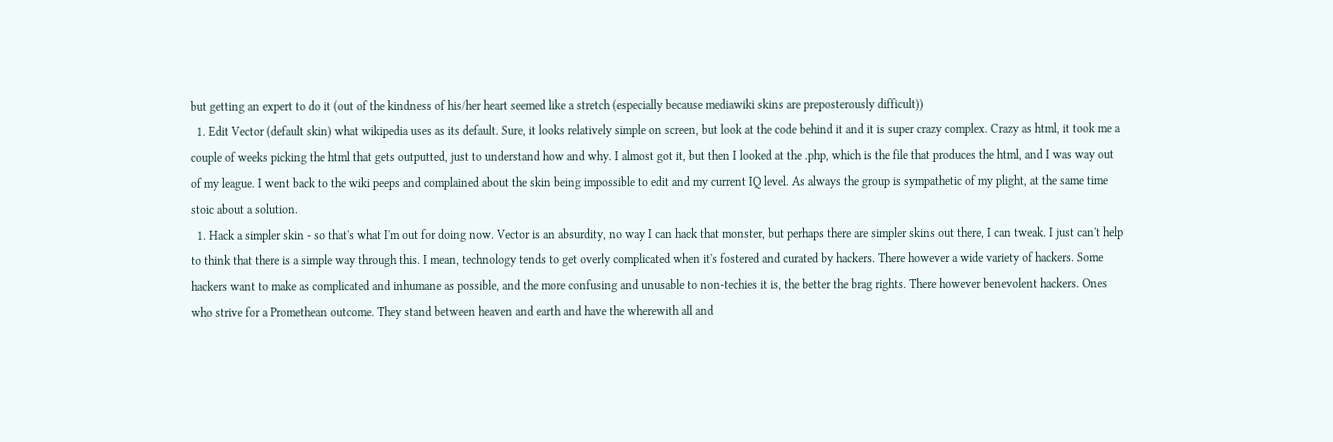but getting an expert to do it (out of the kindness of his/her heart seemed like a stretch (especially because mediawiki skins are preposterously difficult))
  1. Edit Vector (default skin) what wikipedia uses as its default. Sure, it looks relatively simple on screen, but look at the code behind it and it is super crazy complex. Crazy as html, it took me a couple of weeks picking the html that gets outputted, just to understand how and why. I almost got it, but then I looked at the .php, which is the file that produces the html, and I was way out of my league. I went back to the wiki peeps and complained about the skin being impossible to edit and my current IQ level. As always the group is sympathetic of my plight, at the same time stoic about a solution.
  1. Hack a simpler skin - so that's what I'm out for doing now. Vector is an absurdity, no way I can hack that monster, but perhaps there are simpler skins out there, I can tweak. I just can't help to think that there is a simple way through this. I mean, technology tends to get overly complicated when it's fostered and curated by hackers. There however a wide variety of hackers. Some hackers want to make as complicated and inhumane as possible, and the more confusing and unusable to non-techies it is, the better the brag rights. There however benevolent hackers. Ones who strive for a Promethean outcome. They stand between heaven and earth and have the wherewith all and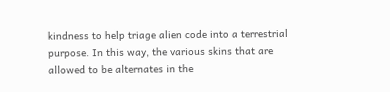kindness to help triage alien code into a terrestrial purpose. In this way, the various skins that are allowed to be alternates in the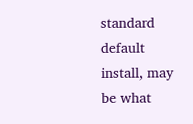standard default install, may be what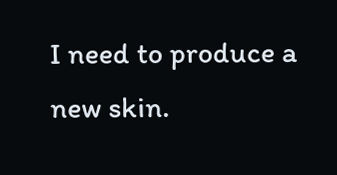I need to produce a new skin.